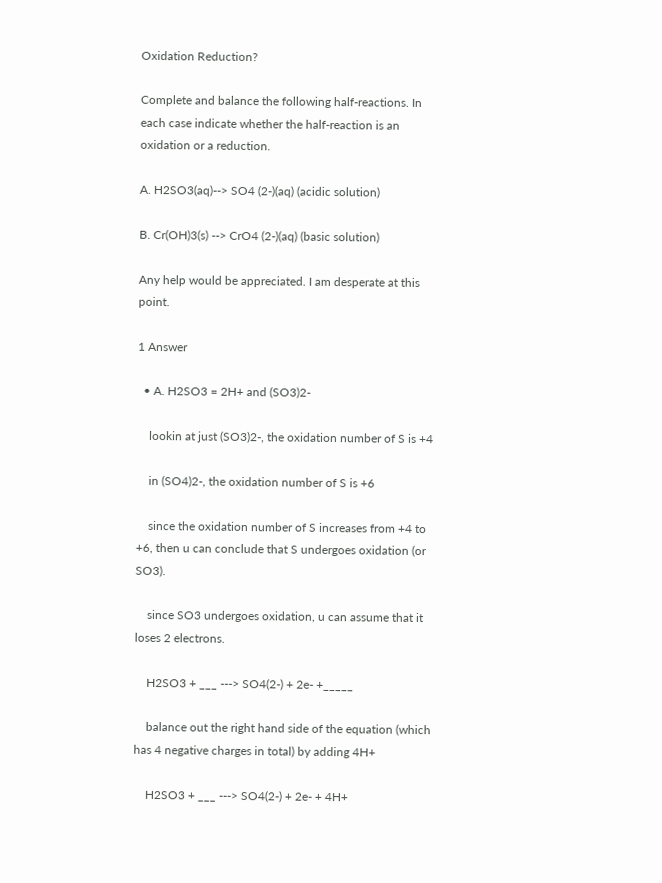Oxidation Reduction?

Complete and balance the following half-reactions. In each case indicate whether the half-reaction is an oxidation or a reduction.

A. H2SO3(aq)--> SO4 (2-)(aq) (acidic solution)

B. Cr(OH)3(s) --> CrO4 (2-)(aq) (basic solution)

Any help would be appreciated. I am desperate at this point.

1 Answer

  • A. H2SO3 = 2H+ and (SO3)2-

    lookin at just (SO3)2-, the oxidation number of S is +4

    in (SO4)2-, the oxidation number of S is +6

    since the oxidation number of S increases from +4 to +6, then u can conclude that S undergoes oxidation (or SO3).

    since SO3 undergoes oxidation, u can assume that it loses 2 electrons.

    H2SO3 + ___ ---> SO4(2-) + 2e- +_____

    balance out the right hand side of the equation (which has 4 negative charges in total) by adding 4H+

    H2SO3 + ___ ---> SO4(2-) + 2e- + 4H+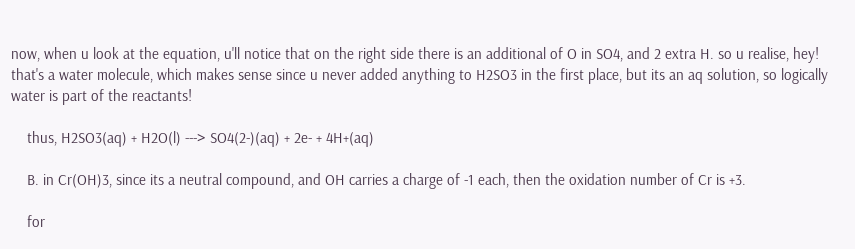now, when u look at the equation, u'll notice that on the right side there is an additional of O in SO4, and 2 extra H. so u realise, hey! that's a water molecule, which makes sense since u never added anything to H2SO3 in the first place, but its an aq solution, so logically water is part of the reactants!

    thus, H2SO3(aq) + H2O(l) ---> SO4(2-)(aq) + 2e- + 4H+(aq)

    B. in Cr(OH)3, since its a neutral compound, and OH carries a charge of -1 each, then the oxidation number of Cr is +3.

    for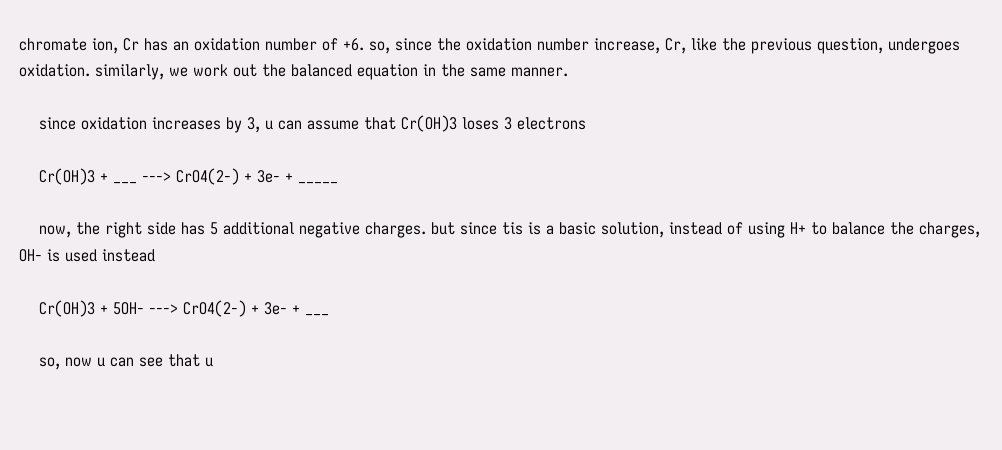chromate ion, Cr has an oxidation number of +6. so, since the oxidation number increase, Cr, like the previous question, undergoes oxidation. similarly, we work out the balanced equation in the same manner.

    since oxidation increases by 3, u can assume that Cr(OH)3 loses 3 electrons

    Cr(OH)3 + ___ ---> CrO4(2-) + 3e- + _____

    now, the right side has 5 additional negative charges. but since tis is a basic solution, instead of using H+ to balance the charges, OH- is used instead

    Cr(OH)3 + 5OH- ---> CrO4(2-) + 3e- + ___

    so, now u can see that u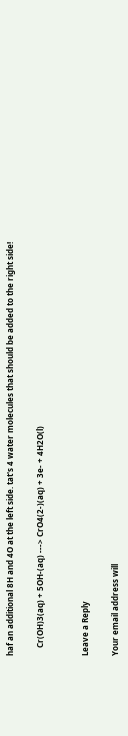haf an additional 8H and 4O at the left side. tat's 4 water molecules that should be added to the right side!

    Cr(OH)3(aq) + 5OH-(aq) ---> CrO4(2-)(aq) + 3e- + 4H2O(l)


Leave a Reply

Your email address will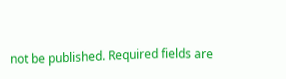not be published. Required fields are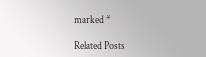marked *

Related Posts